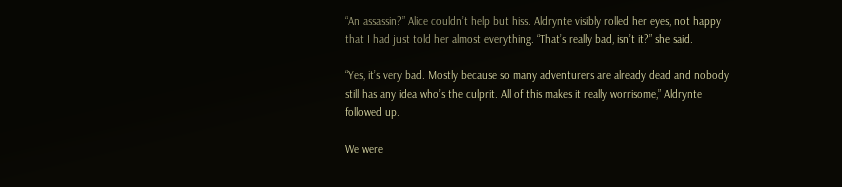“An assassin?” Alice couldn’t help but hiss. Aldrynte visibly rolled her eyes, not happy that I had just told her almost everything. “That’s really bad, isn’t it?” she said.

“Yes, it’s very bad. Mostly because so many adventurers are already dead and nobody still has any idea who’s the culprit. All of this makes it really worrisome,” Aldrynte followed up.

We were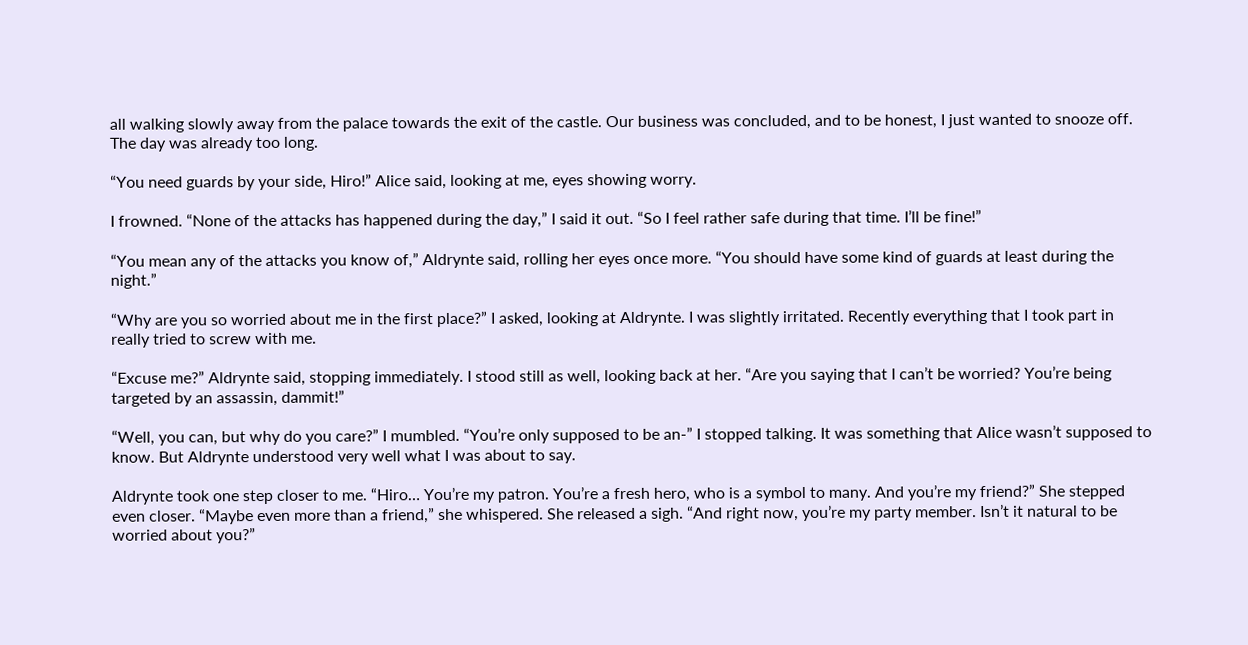all walking slowly away from the palace towards the exit of the castle. Our business was concluded, and to be honest, I just wanted to snooze off. The day was already too long.

“You need guards by your side, Hiro!” Alice said, looking at me, eyes showing worry.

I frowned. “None of the attacks has happened during the day,” I said it out. “So I feel rather safe during that time. I’ll be fine!”

“You mean any of the attacks you know of,” Aldrynte said, rolling her eyes once more. “You should have some kind of guards at least during the night.”

“Why are you so worried about me in the first place?” I asked, looking at Aldrynte. I was slightly irritated. Recently everything that I took part in really tried to screw with me.

“Excuse me?” Aldrynte said, stopping immediately. I stood still as well, looking back at her. “Are you saying that I can’t be worried? You’re being targeted by an assassin, dammit!”

“Well, you can, but why do you care?” I mumbled. “You’re only supposed to be an-” I stopped talking. It was something that Alice wasn’t supposed to know. But Aldrynte understood very well what I was about to say.

Aldrynte took one step closer to me. “Hiro… You’re my patron. You’re a fresh hero, who is a symbol to many. And you’re my friend?” She stepped even closer. “Maybe even more than a friend,” she whispered. She released a sigh. “And right now, you’re my party member. Isn’t it natural to be worried about you?”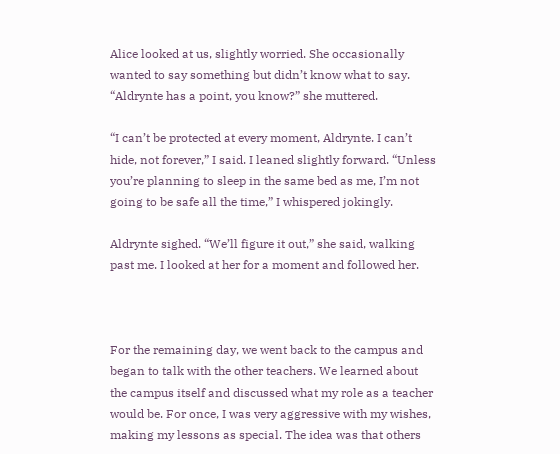Alice looked at us, slightly worried. She occasionally wanted to say something but didn’t know what to say. “Aldrynte has a point, you know?” she muttered.

“I can’t be protected at every moment, Aldrynte. I can’t hide, not forever,” I said. I leaned slightly forward. “Unless you’re planning to sleep in the same bed as me, I’m not going to be safe all the time,” I whispered jokingly.

Aldrynte sighed. “We’ll figure it out,” she said, walking past me. I looked at her for a moment and followed her.



For the remaining day, we went back to the campus and began to talk with the other teachers. We learned about the campus itself and discussed what my role as a teacher would be. For once, I was very aggressive with my wishes, making my lessons as special. The idea was that others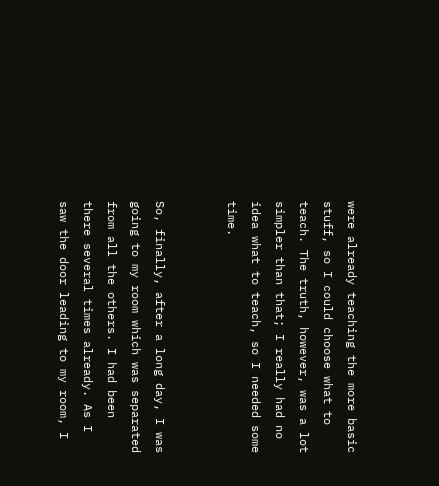were already teaching the more basic stuff, so I could choose what to teach. The truth, however, was a lot simpler than that; I really had no idea what to teach, so I needed some time.


So, finally, after a long day, I was going to my room which was separated from all the others. I had been there several times already. As I saw the door leading to my room, I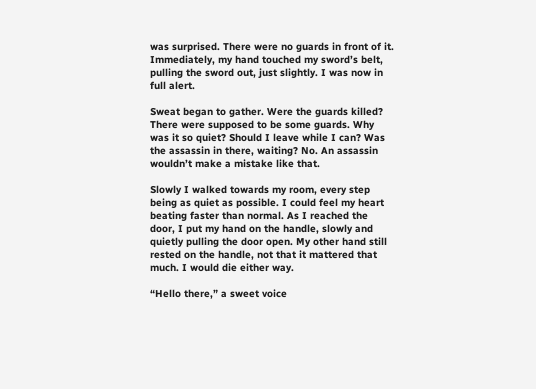was surprised. There were no guards in front of it. Immediately, my hand touched my sword’s belt, pulling the sword out, just slightly. I was now in full alert.

Sweat began to gather. Were the guards killed? There were supposed to be some guards. Why was it so quiet? Should I leave while I can? Was the assassin in there, waiting? No. An assassin wouldn’t make a mistake like that.

Slowly I walked towards my room, every step being as quiet as possible. I could feel my heart beating faster than normal. As I reached the door, I put my hand on the handle, slowly and quietly pulling the door open. My other hand still rested on the handle, not that it mattered that much. I would die either way.

“Hello there,” a sweet voice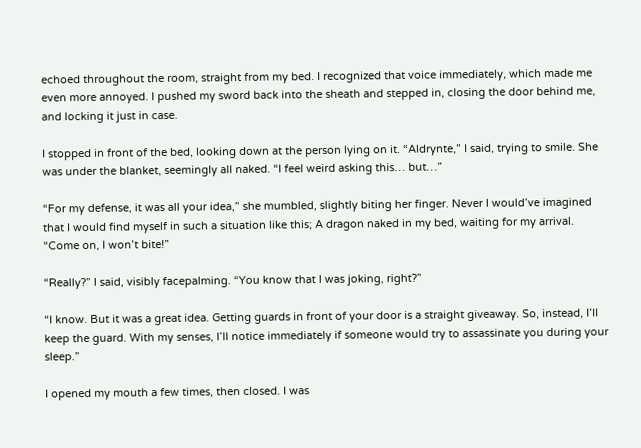echoed throughout the room, straight from my bed. I recognized that voice immediately, which made me even more annoyed. I pushed my sword back into the sheath and stepped in, closing the door behind me, and locking it just in case.

I stopped in front of the bed, looking down at the person lying on it. “Aldrynte,” I said, trying to smile. She was under the blanket, seemingly all naked. “I feel weird asking this… but…”

“For my defense, it was all your idea,” she mumbled, slightly biting her finger. Never I would’ve imagined that I would find myself in such a situation like this; A dragon naked in my bed, waiting for my arrival. “Come on, I won’t bite!”

“Really?” I said, visibly facepalming. “You know that I was joking, right?”

“I know. But it was a great idea. Getting guards in front of your door is a straight giveaway. So, instead, I’ll keep the guard. With my senses, I’ll notice immediately if someone would try to assassinate you during your sleep.”

I opened my mouth a few times, then closed. I was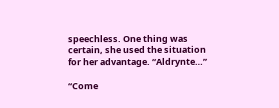speechless. One thing was certain, she used the situation for her advantage. “Aldrynte…”

“Come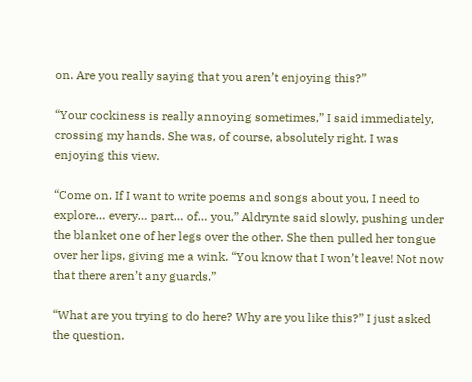on. Are you really saying that you aren’t enjoying this?”

“Your cockiness is really annoying sometimes,” I said immediately, crossing my hands. She was, of course, absolutely right. I was enjoying this view.

“Come on. If I want to write poems and songs about you, I need to explore… every… part… of… you,” Aldrynte said slowly, pushing under the blanket one of her legs over the other. She then pulled her tongue over her lips, giving me a wink. “You know that I won’t leave! Not now that there aren’t any guards.”

“What are you trying to do here? Why are you like this?” I just asked the question.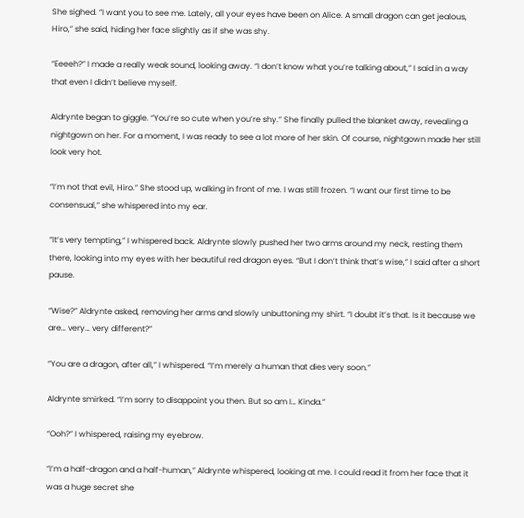She sighed. “I want you to see me. Lately, all your eyes have been on Alice. A small dragon can get jealous, Hiro,” she said, hiding her face slightly as if she was shy.

“Eeeeh?” I made a really weak sound, looking away. “I don’t know what you’re talking about,” I said in a way that even I didn’t believe myself.

Aldrynte began to giggle. “You’re so cute when you’re shy.” She finally pulled the blanket away, revealing a nightgown on her. For a moment, I was ready to see a lot more of her skin. Of course, nightgown made her still look very hot.

“I’m not that evil, Hiro.” She stood up, walking in front of me. I was still frozen. “I want our first time to be consensual,” she whispered into my ear.

“It’s very tempting,” I whispered back. Aldrynte slowly pushed her two arms around my neck, resting them there, looking into my eyes with her beautiful red dragon eyes. “But I don’t think that’s wise,” I said after a short pause.

“Wise?” Aldrynte asked, removing her arms and slowly unbuttoning my shirt. “I doubt it’s that. Is it because we are… very… very different?”

“You are a dragon, after all,” I whispered. “I’m merely a human that dies very soon.”

Aldrynte smirked. “I’m sorry to disappoint you then. But so am I… Kinda.”

“Ooh?” I whispered, raising my eyebrow.

“I’m a half-dragon and a half-human,” Aldrynte whispered, looking at me. I could read it from her face that it was a huge secret she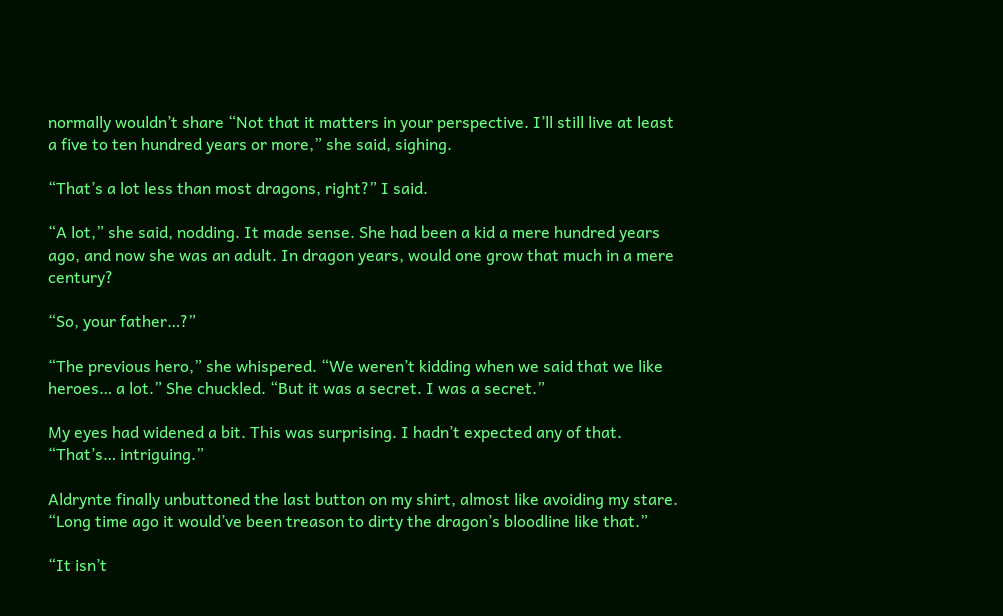normally wouldn’t share “Not that it matters in your perspective. I’ll still live at least a five to ten hundred years or more,” she said, sighing.

“That’s a lot less than most dragons, right?” I said.

“A lot,” she said, nodding. It made sense. She had been a kid a mere hundred years ago, and now she was an adult. In dragon years, would one grow that much in a mere century?

“So, your father…?”

“The previous hero,” she whispered. “We weren’t kidding when we said that we like heroes… a lot.” She chuckled. “But it was a secret. I was a secret.”

My eyes had widened a bit. This was surprising. I hadn’t expected any of that. “That’s… intriguing.”

Aldrynte finally unbuttoned the last button on my shirt, almost like avoiding my stare. “Long time ago it would’ve been treason to dirty the dragon’s bloodline like that.”

“It isn’t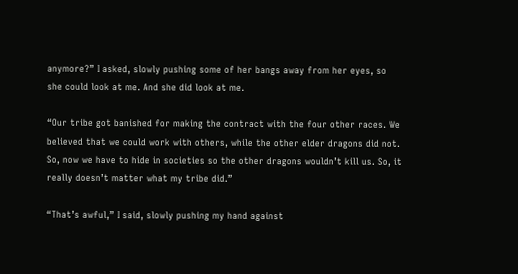anymore?” I asked, slowly pushing some of her bangs away from her eyes, so she could look at me. And she did look at me.

“Our tribe got banished for making the contract with the four other races. We believed that we could work with others, while the other elder dragons did not. So, now we have to hide in societies so the other dragons wouldn’t kill us. So, it really doesn’t matter what my tribe did.”

“That’s awful,” I said, slowly pushing my hand against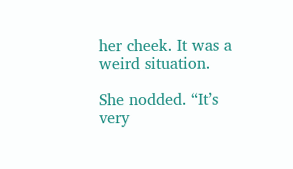her cheek. It was a weird situation.

She nodded. “It’s very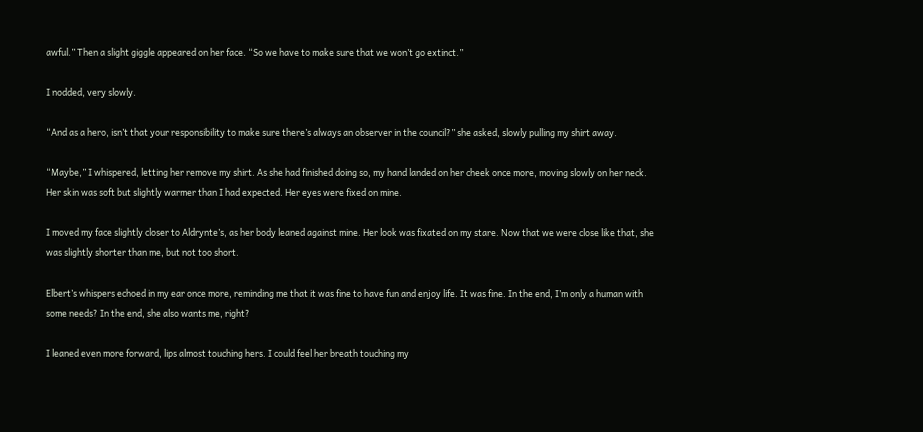awful.” Then a slight giggle appeared on her face. “So we have to make sure that we won’t go extinct.”

I nodded, very slowly.

“And as a hero, isn’t that your responsibility to make sure there’s always an observer in the council?” she asked, slowly pulling my shirt away.

“Maybe,” I whispered, letting her remove my shirt. As she had finished doing so, my hand landed on her cheek once more, moving slowly on her neck. Her skin was soft but slightly warmer than I had expected. Her eyes were fixed on mine.

I moved my face slightly closer to Aldrynte’s, as her body leaned against mine. Her look was fixated on my stare. Now that we were close like that, she was slightly shorter than me, but not too short.

Elbert’s whispers echoed in my ear once more, reminding me that it was fine to have fun and enjoy life. It was fine. In the end, I’m only a human with some needs? In the end, she also wants me, right?

I leaned even more forward, lips almost touching hers. I could feel her breath touching my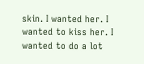skin. I wanted her. I wanted to kiss her. I wanted to do a lot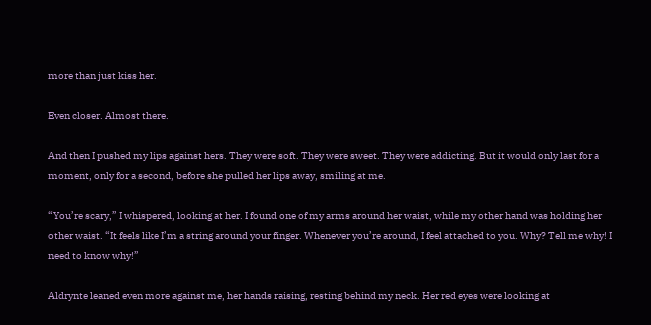more than just kiss her.

Even closer. Almost there.

And then I pushed my lips against hers. They were soft. They were sweet. They were addicting. But it would only last for a moment, only for a second, before she pulled her lips away, smiling at me.

“You’re scary,” I whispered, looking at her. I found one of my arms around her waist, while my other hand was holding her other waist. “It feels like I’m a string around your finger. Whenever you’re around, I feel attached to you. Why? Tell me why! I need to know why!”

Aldrynte leaned even more against me, her hands raising, resting behind my neck. Her red eyes were looking at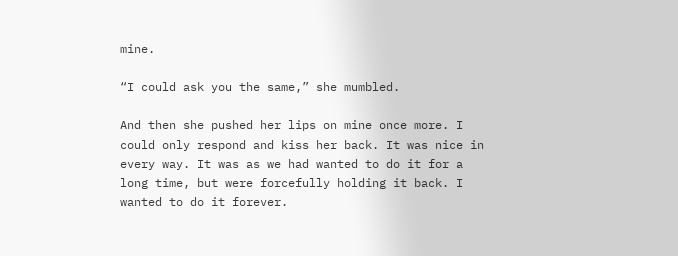mine.

“I could ask you the same,” she mumbled.

And then she pushed her lips on mine once more. I could only respond and kiss her back. It was nice in every way. It was as we had wanted to do it for a long time, but were forcefully holding it back. I wanted to do it forever.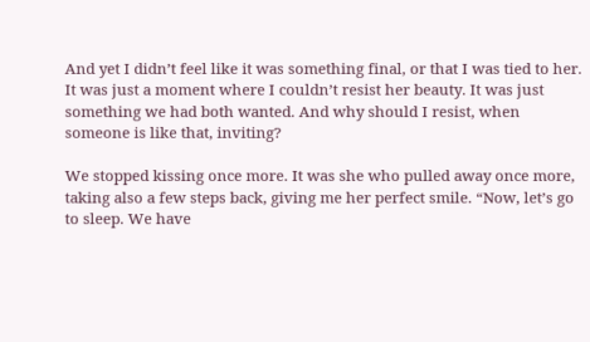And yet I didn’t feel like it was something final, or that I was tied to her. It was just a moment where I couldn’t resist her beauty. It was just something we had both wanted. And why should I resist, when someone is like that, inviting?

We stopped kissing once more. It was she who pulled away once more, taking also a few steps back, giving me her perfect smile. “Now, let’s go to sleep. We have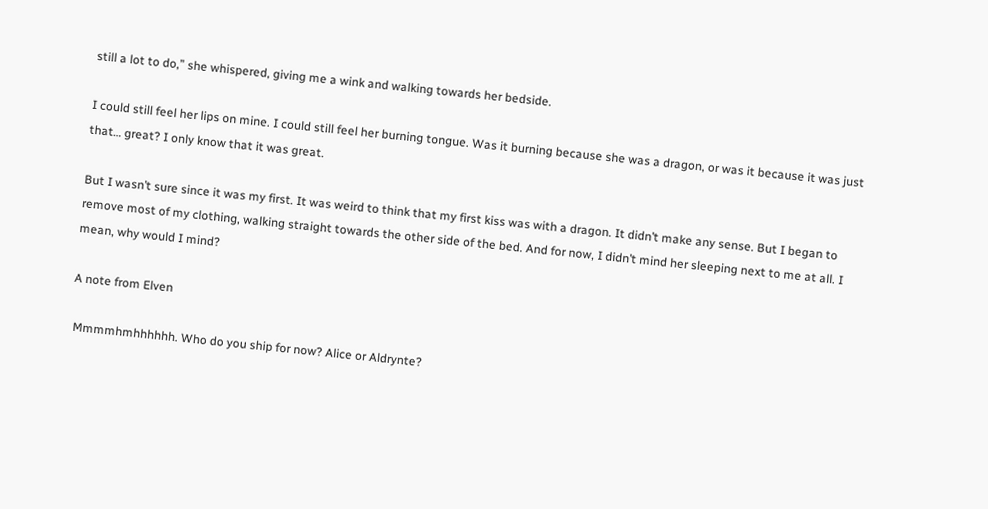still a lot to do,” she whispered, giving me a wink and walking towards her bedside.

I could still feel her lips on mine. I could still feel her burning tongue. Was it burning because she was a dragon, or was it because it was just that… great? I only know that it was great.

But I wasn’t sure since it was my first. It was weird to think that my first kiss was with a dragon. It didn’t make any sense. But I began to remove most of my clothing, walking straight towards the other side of the bed. And for now, I didn’t mind her sleeping next to me at all. I mean, why would I mind?

A note from Elven

 Mmmmhmhhhhhh. Who do you ship for now? Alice or Aldrynte?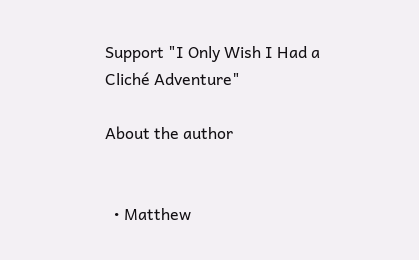Support "I Only Wish I Had a Cliché Adventure"

About the author


  • Matthew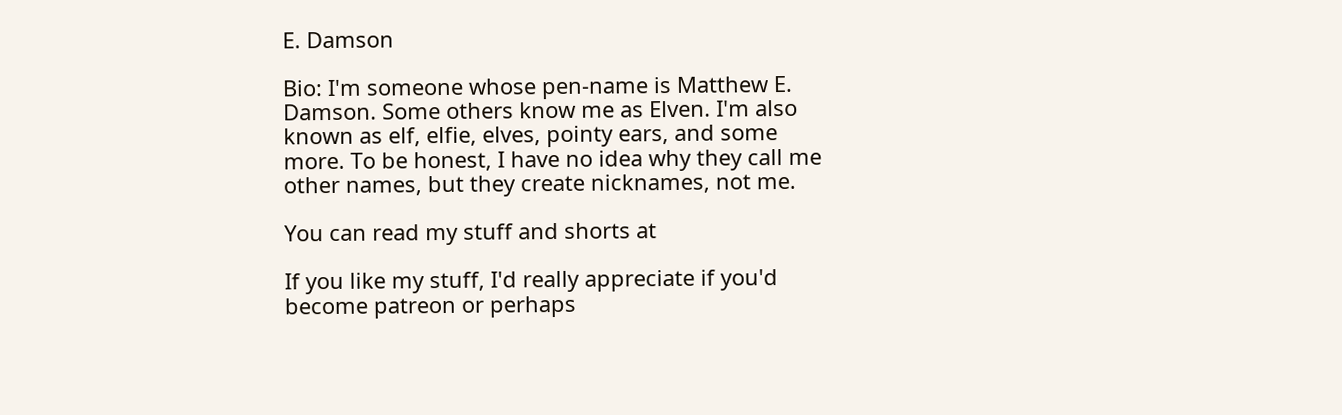E. Damson

Bio: I'm someone whose pen-name is Matthew E. Damson. Some others know me as Elven. I'm also known as elf, elfie, elves, pointy ears, and some more. To be honest, I have no idea why they call me other names, but they create nicknames, not me.

You can read my stuff and shorts at

If you like my stuff, I'd really appreciate if you'd become patreon or perhaps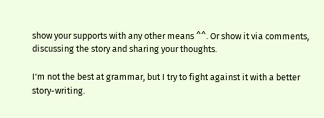show your supports with any other means ^^. Or show it via comments, discussing the story and sharing your thoughts.

I'm not the best at grammar, but I try to fight against it with a better story-writing.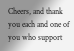Cheers, and thank you each and one of you who support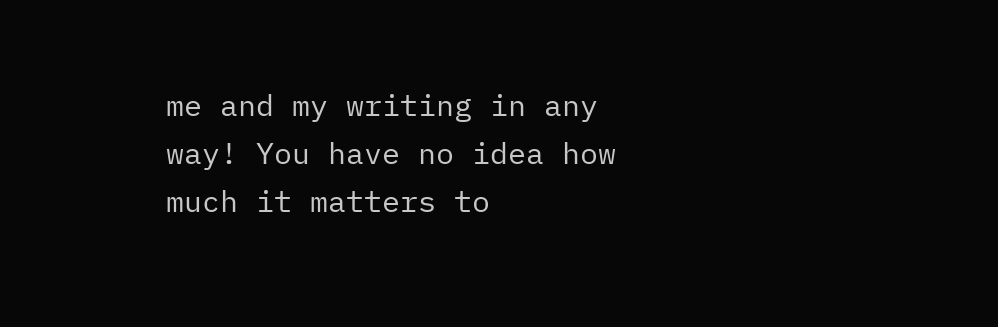me and my writing in any way! You have no idea how much it matters to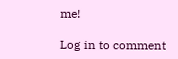me!

Log in to comment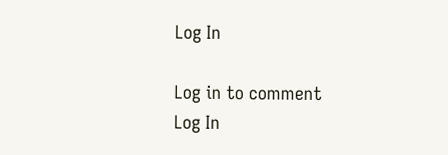Log In

Log in to comment
Log In